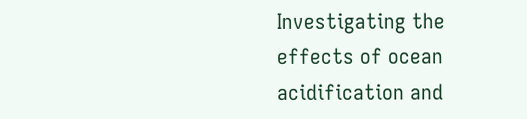Investigating the effects of ocean acidification and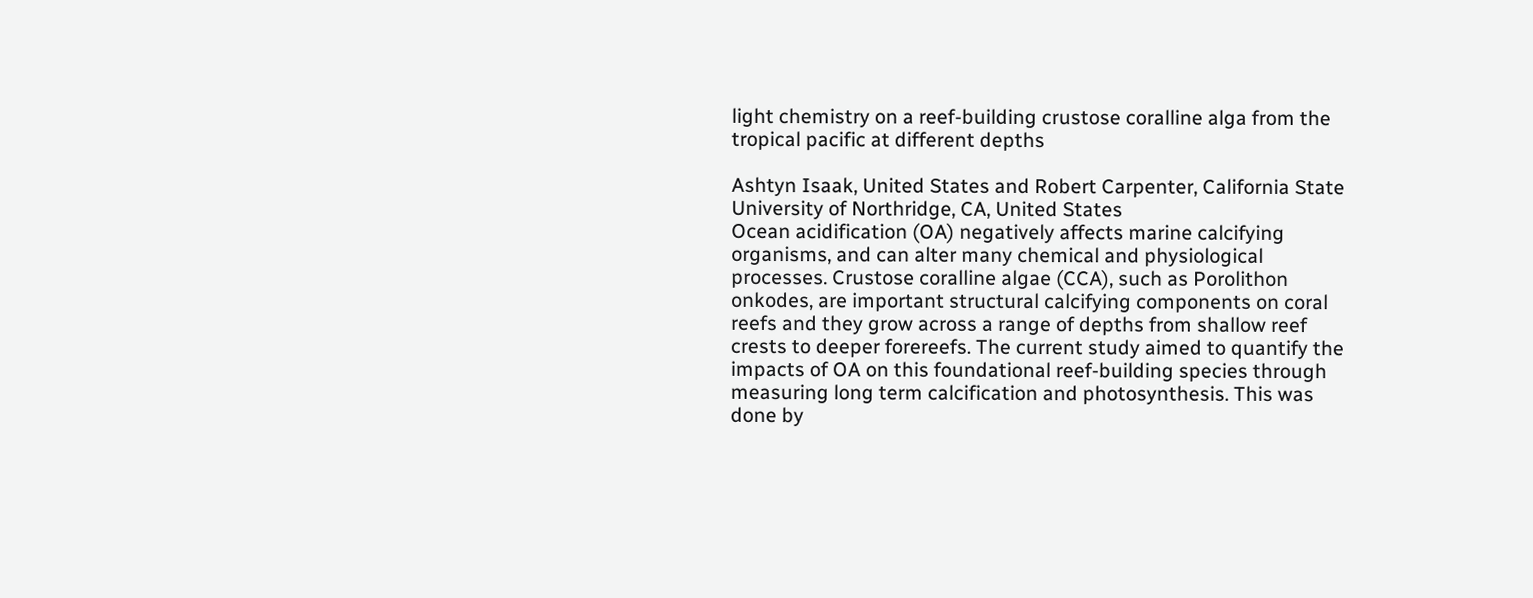light chemistry on a reef-building crustose coralline alga from the tropical pacific at different depths

Ashtyn Isaak, United States and Robert Carpenter, California State University of Northridge, CA, United States
Ocean acidification (OA) negatively affects marine calcifying organisms, and can alter many chemical and physiological processes. Crustose coralline algae (CCA), such as Porolithon onkodes, are important structural calcifying components on coral reefs and they grow across a range of depths from shallow reef crests to deeper forereefs. The current study aimed to quantify the impacts of OA on this foundational reef-building species through measuring long term calcification and photosynthesis. This was done by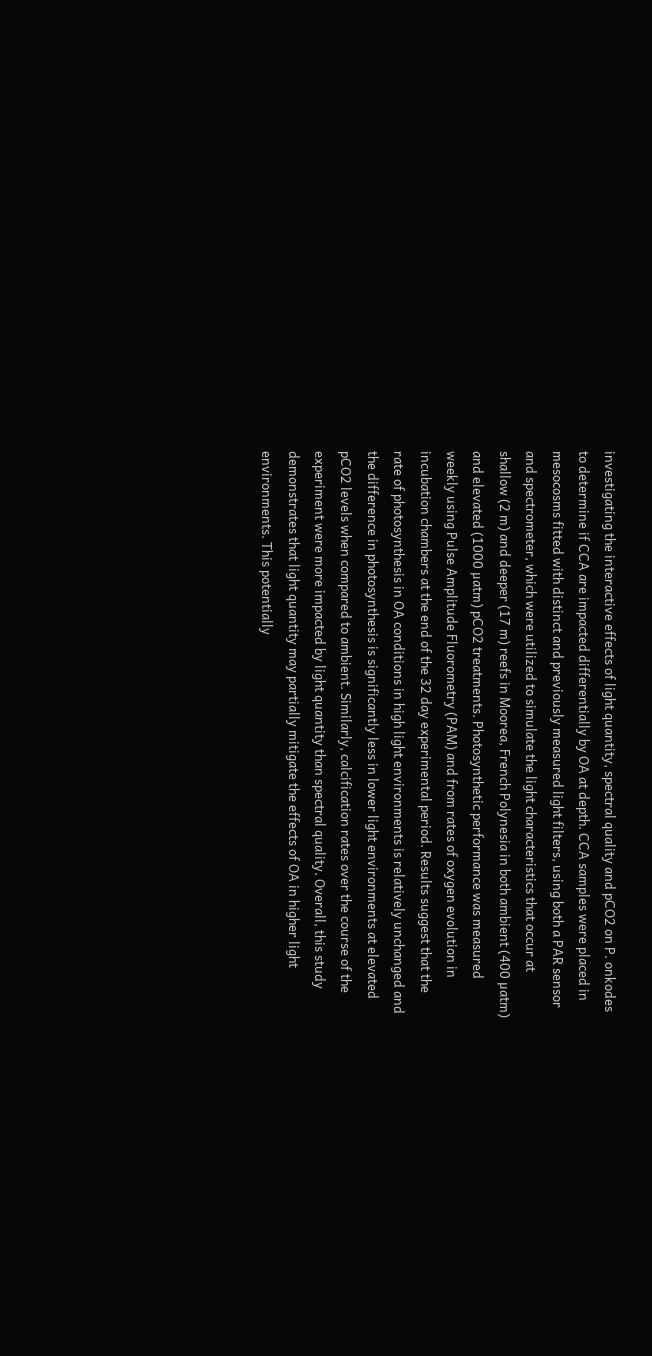investigating the interactive effects of light quantity, spectral quality and pCO2 on P. onkodes to determine if CCA are impacted differentially by OA at depth. CCA samples were placed in mesocosms fitted with distinct and previously measured light filters, using both a PAR sensor and spectrometer, which were utilized to simulate the light characteristics that occur at shallow (2 m) and deeper (17 m) reefs in Moorea, French Polynesia in both ambient (400 μatm) and elevated (1000 μatm) pCO2 treatments. Photosynthetic performance was measured weekly using Pulse Amplitude Fluorometry (PAM) and from rates of oxygen evolution in incubation chambers at the end of the 32 day experimental period. Results suggest that the rate of photosynthesis in OA conditions in high light environments is relatively unchanged and the difference in photosynthesis is significantly less in lower light environments at elevated pCO2 levels when compared to ambient. Similarly, calcification rates over the course of the experiment were more impacted by light quantity than spectral quality. Overall, this study demonstrates that light quantity may partially mitigate the effects of OA in higher light environments. This potentially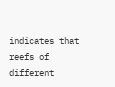indicates that reefs of different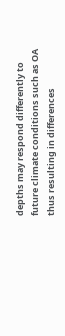depths may respond differently to future climate conditions such as OA thus resulting in differences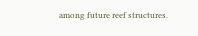among future reef structures.